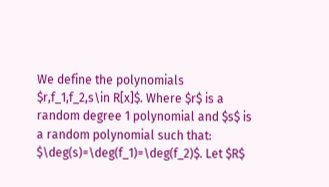We define the polynomials $r,f_1,f_2,s\in R[x]$. Where $r$ is a random degree 1 polynomial and $s$ is a random polynomial such that: $\deg(s)=\deg(f_1)=\deg(f_2)$. Let $R$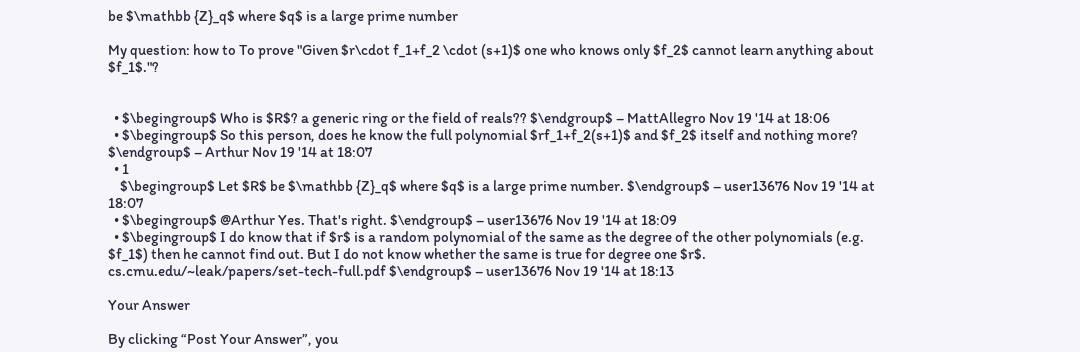be $\mathbb {Z}_q$ where $q$ is a large prime number

My question: how to To prove "Given $r\cdot f_1+f_2 \cdot (s+1)$ one who knows only $f_2$ cannot learn anything about $f_1$."?


  • $\begingroup$ Who is $R$? a generic ring or the field of reals?? $\endgroup$ – MattAllegro Nov 19 '14 at 18:06
  • $\begingroup$ So this person, does he know the full polynomial $rf_1+f_2(s+1)$ and $f_2$ itself and nothing more? $\endgroup$ – Arthur Nov 19 '14 at 18:07
  • 1
    $\begingroup$ Let $R$ be $\mathbb {Z}_q$ where $q$ is a large prime number. $\endgroup$ – user13676 Nov 19 '14 at 18:07
  • $\begingroup$ @Arthur Yes. That's right. $\endgroup$ – user13676 Nov 19 '14 at 18:09
  • $\begingroup$ I do know that if $r$ is a random polynomial of the same as the degree of the other polynomials (e.g. $f_1$) then he cannot find out. But I do not know whether the same is true for degree one $r$. cs.cmu.edu/~leak/papers/set-tech-full.pdf $\endgroup$ – user13676 Nov 19 '14 at 18:13

Your Answer

By clicking “Post Your Answer”, you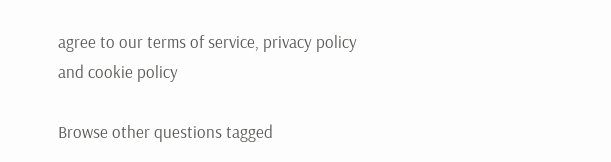agree to our terms of service, privacy policy and cookie policy

Browse other questions tagged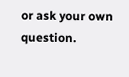or ask your own question.